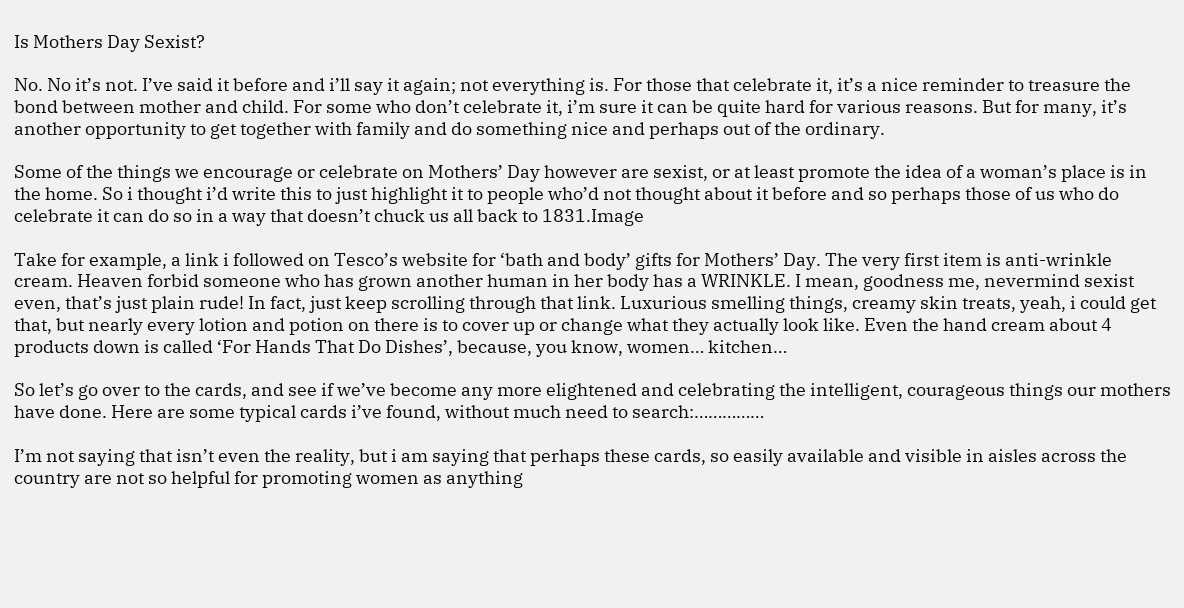Is Mothers Day Sexist?

No. No it’s not. I’ve said it before and i’ll say it again; not everything is. For those that celebrate it, it’s a nice reminder to treasure the bond between mother and child. For some who don’t celebrate it, i’m sure it can be quite hard for various reasons. But for many, it’s another opportunity to get together with family and do something nice and perhaps out of the ordinary.

Some of the things we encourage or celebrate on Mothers’ Day however are sexist, or at least promote the idea of a woman’s place is in the home. So i thought i’d write this to just highlight it to people who’d not thought about it before and so perhaps those of us who do celebrate it can do so in a way that doesn’t chuck us all back to 1831.Image

Take for example, a link i followed on Tesco’s website for ‘bath and body’ gifts for Mothers’ Day. The very first item is anti-wrinkle cream. Heaven forbid someone who has grown another human in her body has a WRINKLE. I mean, goodness me, nevermind sexist even, that’s just plain rude! In fact, just keep scrolling through that link. Luxurious smelling things, creamy skin treats, yeah, i could get that, but nearly every lotion and potion on there is to cover up or change what they actually look like. Even the hand cream about 4 products down is called ‘For Hands That Do Dishes’, because, you know, women… kitchen…

So let’s go over to the cards, and see if we’ve become any more elightened and celebrating the intelligent, courageous things our mothers have done. Here are some typical cards i’ve found, without much need to search:……………

I’m not saying that isn’t even the reality, but i am saying that perhaps these cards, so easily available and visible in aisles across the country are not so helpful for promoting women as anything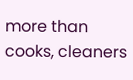more than cooks, cleaners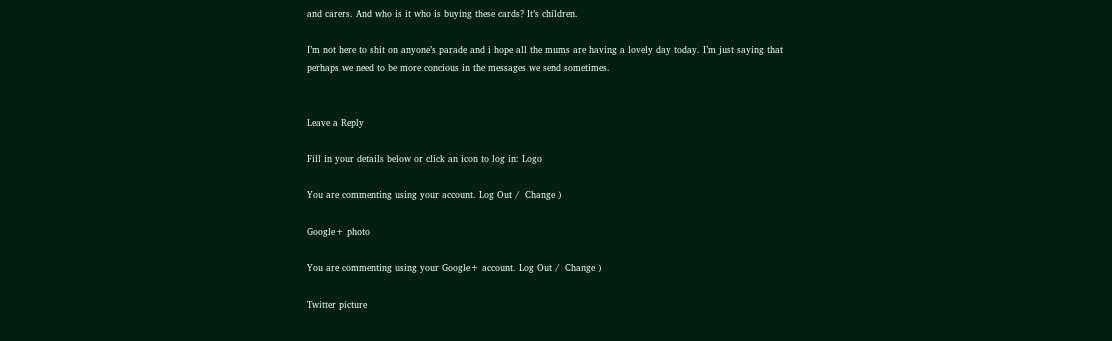and carers. And who is it who is buying these cards? It’s children.

I’m not here to shit on anyone’s parade and i hope all the mums are having a lovely day today. I’m just saying that perhaps we need to be more concious in the messages we send sometimes.


Leave a Reply

Fill in your details below or click an icon to log in: Logo

You are commenting using your account. Log Out /  Change )

Google+ photo

You are commenting using your Google+ account. Log Out /  Change )

Twitter picture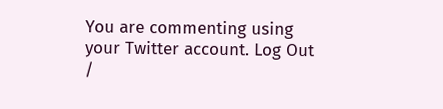You are commenting using your Twitter account. Log Out /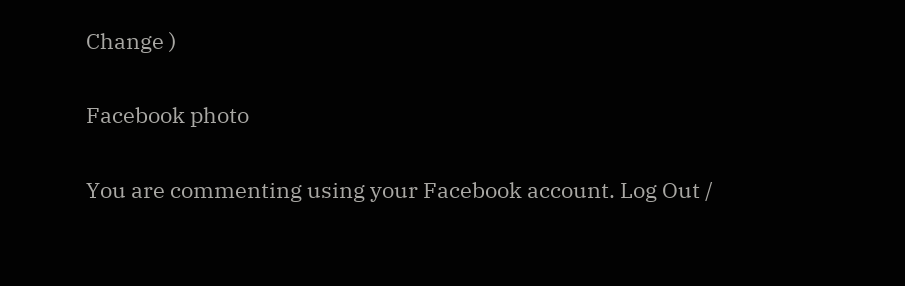Change )

Facebook photo

You are commenting using your Facebook account. Log Out /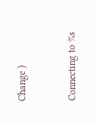Change )


Connecting to %s